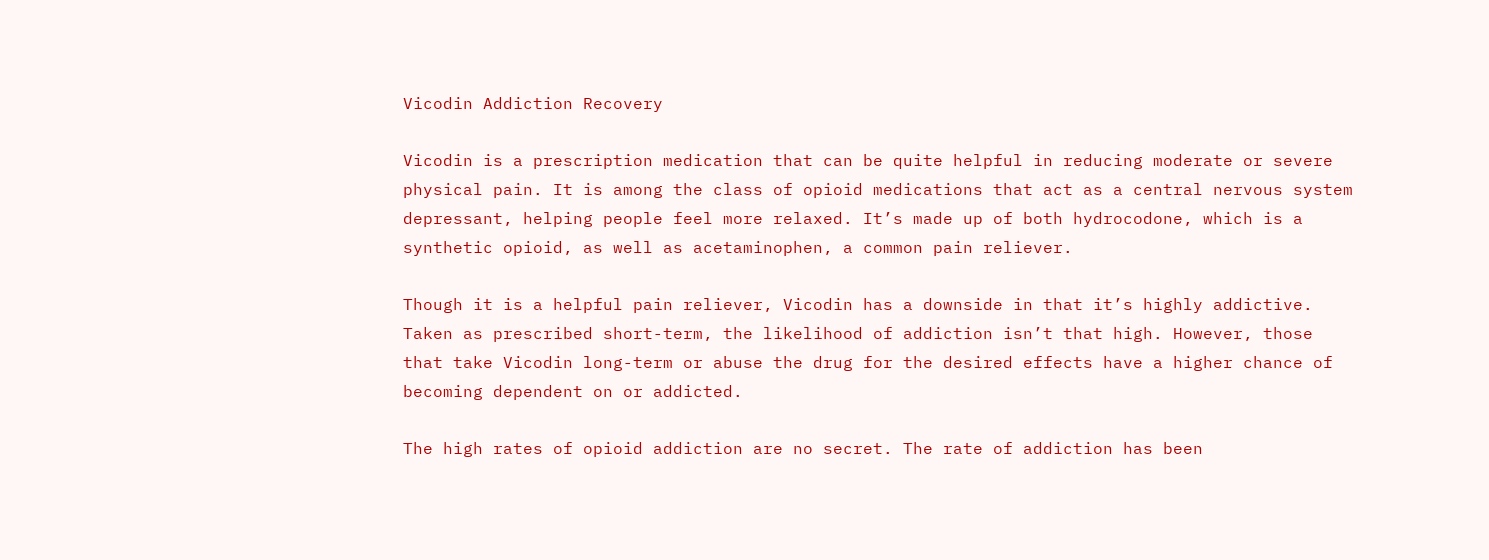Vicodin Addiction Recovery

Vicodin is a prescription medication that can be quite helpful in reducing moderate or severe physical pain. It is among the class of opioid medications that act as a central nervous system depressant, helping people feel more relaxed. It’s made up of both hydrocodone, which is a synthetic opioid, as well as acetaminophen, a common pain reliever.

Though it is a helpful pain reliever, Vicodin has a downside in that it’s highly addictive. Taken as prescribed short-term, the likelihood of addiction isn’t that high. However, those that take Vicodin long-term or abuse the drug for the desired effects have a higher chance of becoming dependent on or addicted.

The high rates of opioid addiction are no secret. The rate of addiction has been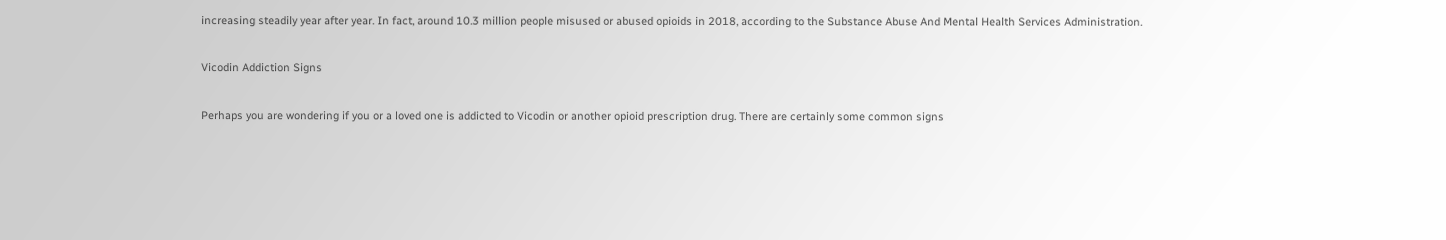increasing steadily year after year. In fact, around 10.3 million people misused or abused opioids in 2018, according to the Substance Abuse And Mental Health Services Administration.

Vicodin Addiction Signs

Perhaps you are wondering if you or a loved one is addicted to Vicodin or another opioid prescription drug. There are certainly some common signs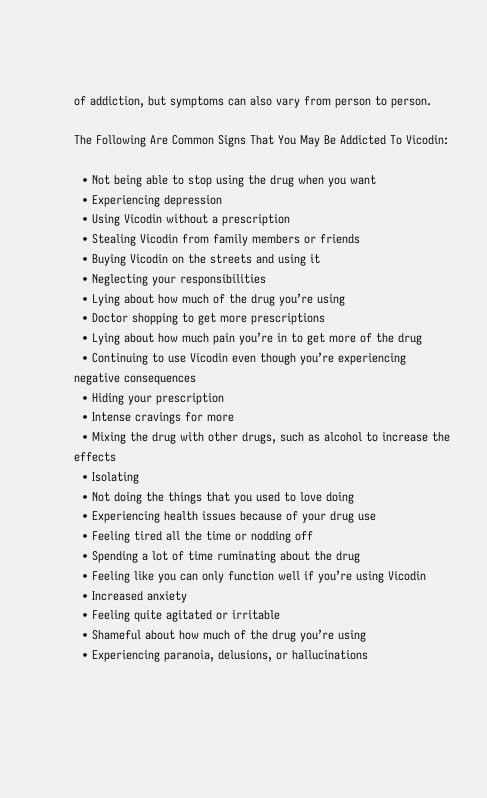of addiction, but symptoms can also vary from person to person.

The Following Are Common Signs That You May Be Addicted To Vicodin:

  • Not being able to stop using the drug when you want
  • Experiencing depression
  • Using Vicodin without a prescription
  • Stealing Vicodin from family members or friends
  • Buying Vicodin on the streets and using it
  • Neglecting your responsibilities
  • Lying about how much of the drug you’re using
  • Doctor shopping to get more prescriptions
  • Lying about how much pain you’re in to get more of the drug
  • Continuing to use Vicodin even though you’re experiencing negative consequences
  • Hiding your prescription
  • Intense cravings for more
  • Mixing the drug with other drugs, such as alcohol to increase the effects
  • Isolating
  • Not doing the things that you used to love doing
  • Experiencing health issues because of your drug use
  • Feeling tired all the time or nodding off
  • Spending a lot of time ruminating about the drug
  • Feeling like you can only function well if you’re using Vicodin
  • Increased anxiety
  • Feeling quite agitated or irritable
  • Shameful about how much of the drug you’re using
  • Experiencing paranoia, delusions, or hallucinations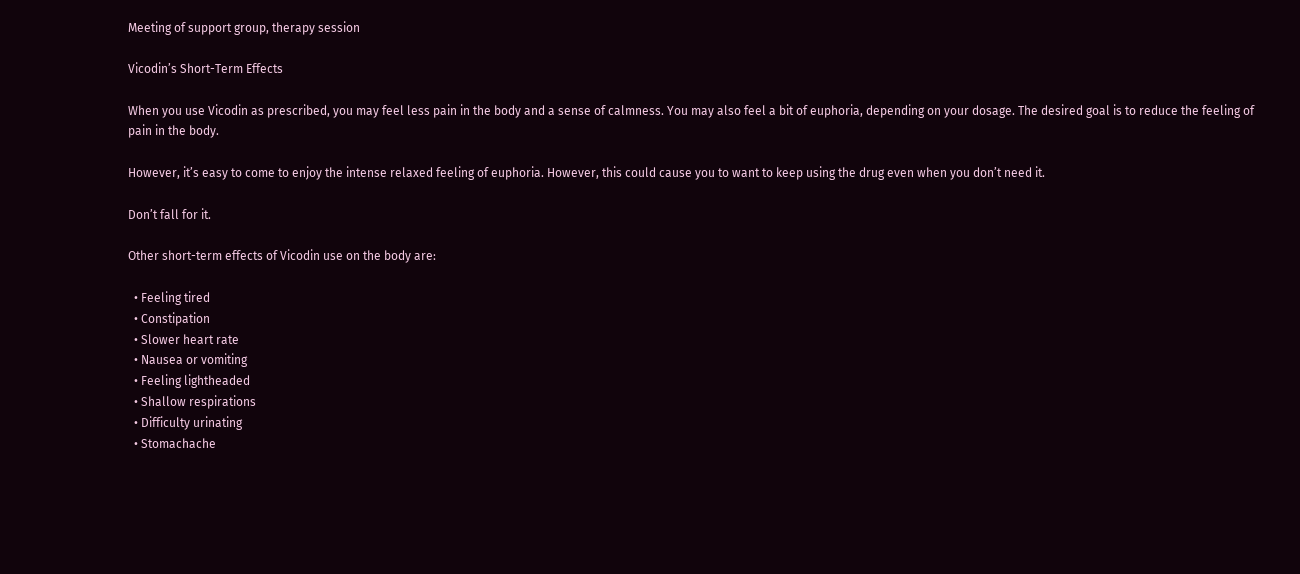Meeting of support group, therapy session

Vicodin’s Short-Term Effects

When you use Vicodin as prescribed, you may feel less pain in the body and a sense of calmness. You may also feel a bit of euphoria, depending on your dosage. The desired goal is to reduce the feeling of pain in the body.

However, it’s easy to come to enjoy the intense relaxed feeling of euphoria. However, this could cause you to want to keep using the drug even when you don’t need it.

Don’t fall for it.

Other short-term effects of Vicodin use on the body are:

  • Feeling tired
  • Constipation
  • Slower heart rate
  • Nausea or vomiting
  • Feeling lightheaded
  • Shallow respirations
  • Difficulty urinating
  • Stomachache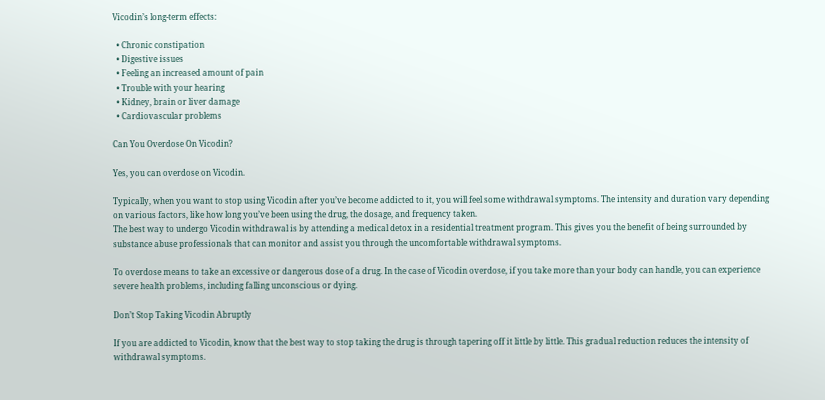Vicodin’s long-term effects:

  • Chronic constipation
  • Digestive issues
  • Feeling an increased amount of pain
  • Trouble with your hearing
  • Kidney, brain or liver damage
  • Cardiovascular problems

Can You Overdose On Vicodin?

Yes, you can overdose on Vicodin.

Typically, when you want to stop using Vicodin after you’ve become addicted to it, you will feel some withdrawal symptoms. The intensity and duration vary depending on various factors, like how long you’ve been using the drug, the dosage, and frequency taken.
The best way to undergo Vicodin withdrawal is by attending a medical detox in a residential treatment program. This gives you the benefit of being surrounded by substance abuse professionals that can monitor and assist you through the uncomfortable withdrawal symptoms.

To overdose means to take an excessive or dangerous dose of a drug. In the case of Vicodin overdose, if you take more than your body can handle, you can experience severe health problems, including falling unconscious or dying.

Don’t Stop Taking Vicodin Abruptly

If you are addicted to Vicodin, know that the best way to stop taking the drug is through tapering off it little by little. This gradual reduction reduces the intensity of withdrawal symptoms.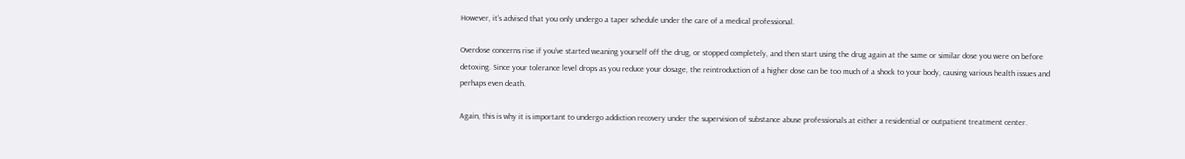However, it’s advised that you only undergo a taper schedule under the care of a medical professional.

Overdose concerns rise if you’ve started weaning yourself off the drug, or stopped completely, and then start using the drug again at the same or similar dose you were on before detoxing. Since your tolerance level drops as you reduce your dosage, the reintroduction of a higher dose can be too much of a shock to your body, causing various health issues and perhaps even death.

Again, this is why it is important to undergo addiction recovery under the supervision of substance abuse professionals at either a residential or outpatient treatment center.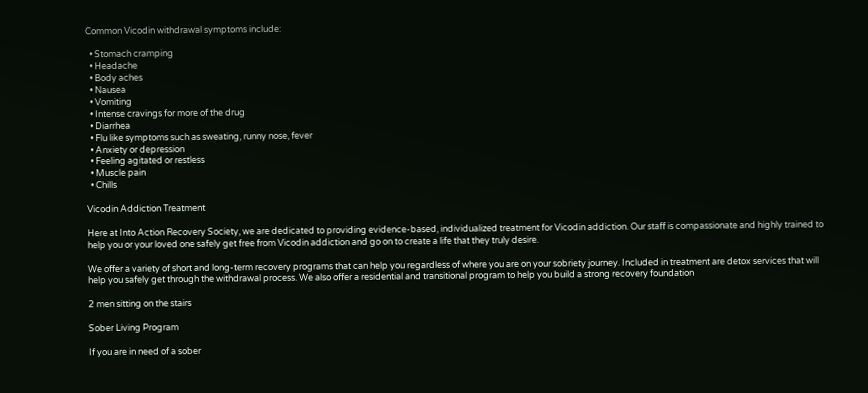Common Vicodin withdrawal symptoms include:

  • Stomach cramping
  • Headache
  • Body aches
  • Nausea
  • Vomiting
  • Intense cravings for more of the drug
  • Diarrhea
  • Flu like symptoms such as sweating, runny nose, fever
  • Anxiety or depression
  • Feeling agitated or restless
  • Muscle pain
  • Chills

Vicodin Addiction Treatment

Here at Into Action Recovery Society, we are dedicated to providing evidence-based, individualized treatment for Vicodin addiction. Our staff is compassionate and highly trained to help you or your loved one safely get free from Vicodin addiction and go on to create a life that they truly desire.

We offer a variety of short and long-term recovery programs that can help you regardless of where you are on your sobriety journey. Included in treatment are detox services that will help you safely get through the withdrawal process. We also offer a residential and transitional program to help you build a strong recovery foundation

2 men sitting on the stairs

Sober Living Program

If you are in need of a sober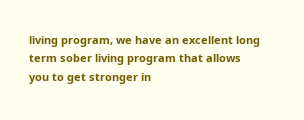living program, we have an excellent long term sober living program that allows you to get stronger in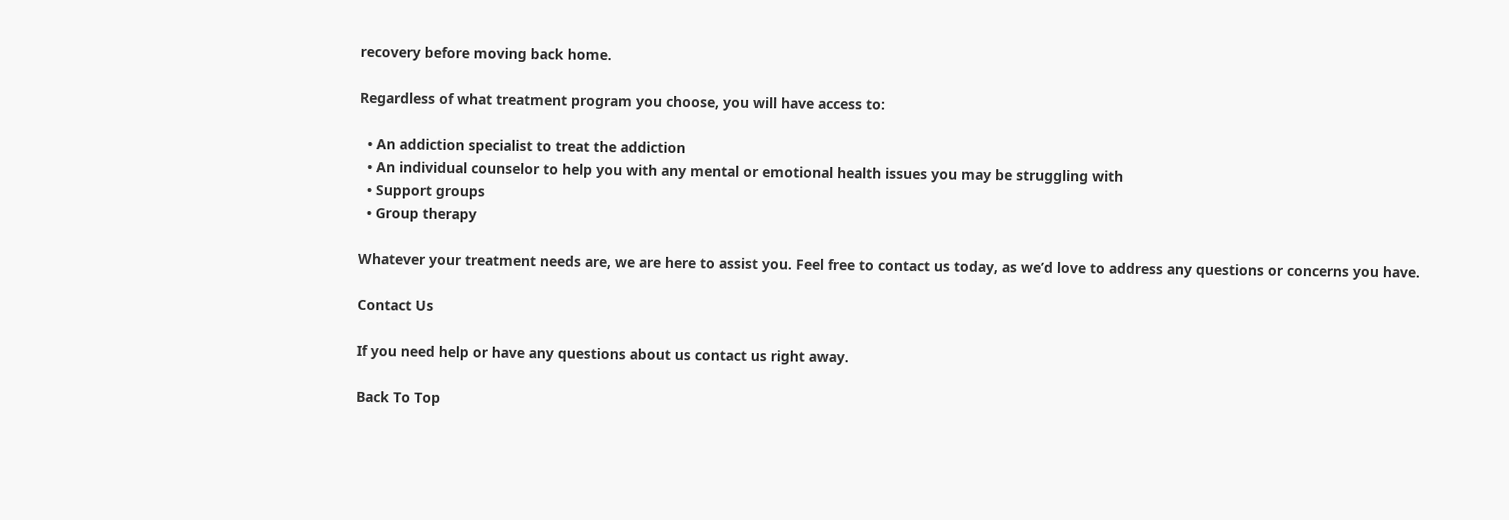recovery before moving back home.

Regardless of what treatment program you choose, you will have access to:

  • An addiction specialist to treat the addiction
  • An individual counselor to help you with any mental or emotional health issues you may be struggling with
  • Support groups
  • Group therapy

Whatever your treatment needs are, we are here to assist you. Feel free to contact us today, as we’d love to address any questions or concerns you have.

Contact Us

If you need help or have any questions about us contact us right away.

Back To Top